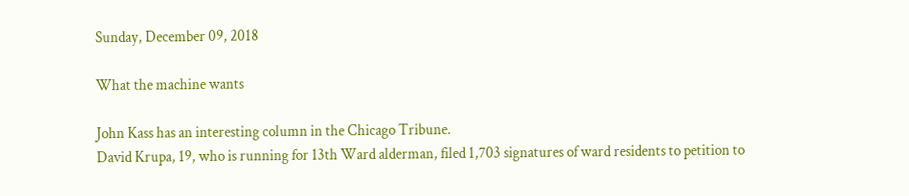Sunday, December 09, 2018

What the machine wants

John Kass has an interesting column in the Chicago Tribune.
David Krupa, 19, who is running for 13th Ward alderman, filed 1,703 signatures of ward residents to petition to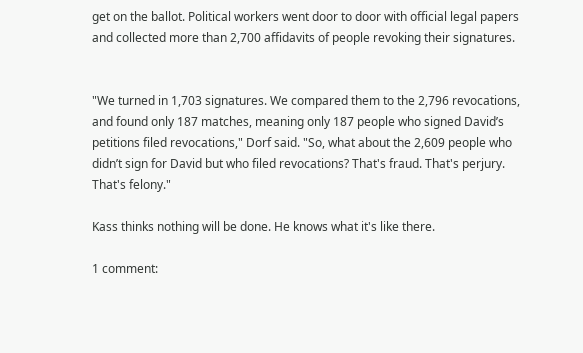get on the ballot. Political workers went door to door with official legal papers and collected more than 2,700 affidavits of people revoking their signatures.


"We turned in 1,703 signatures. We compared them to the 2,796 revocations, and found only 187 matches, meaning only 187 people who signed David’s petitions filed revocations," Dorf said. "So, what about the 2,609 people who didn’t sign for David but who filed revocations? That's fraud. That's perjury. That's felony."

Kass thinks nothing will be done. He knows what it's like there.

1 comment: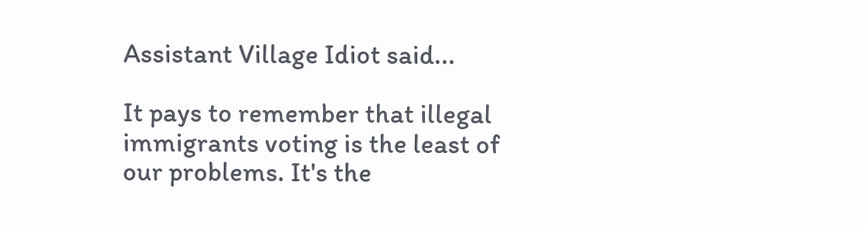Assistant Village Idiot said...

It pays to remember that illegal immigrants voting is the least of our problems. It's the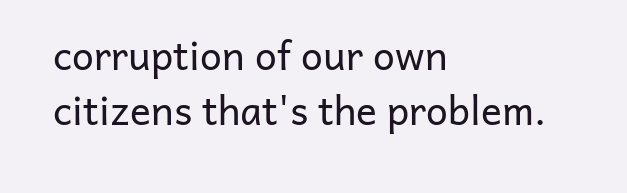corruption of our own citizens that's the problem.